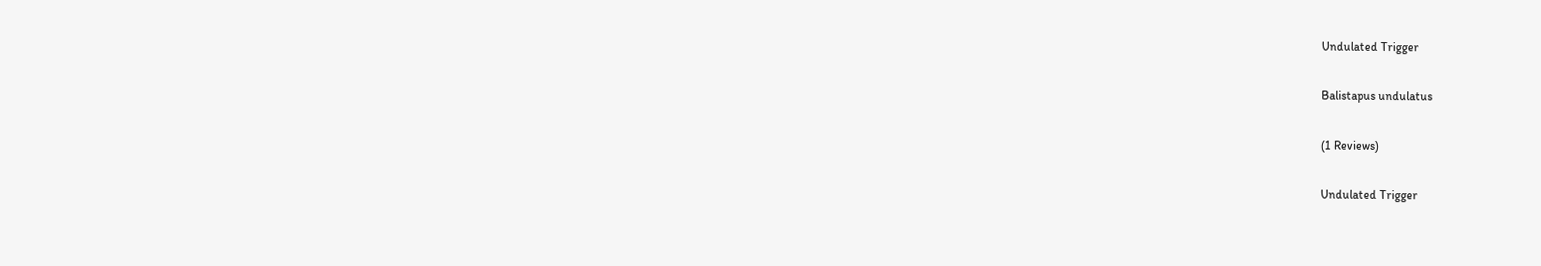Undulated Trigger

Balistapus undulatus

(1 Reviews)

Undulated Trigger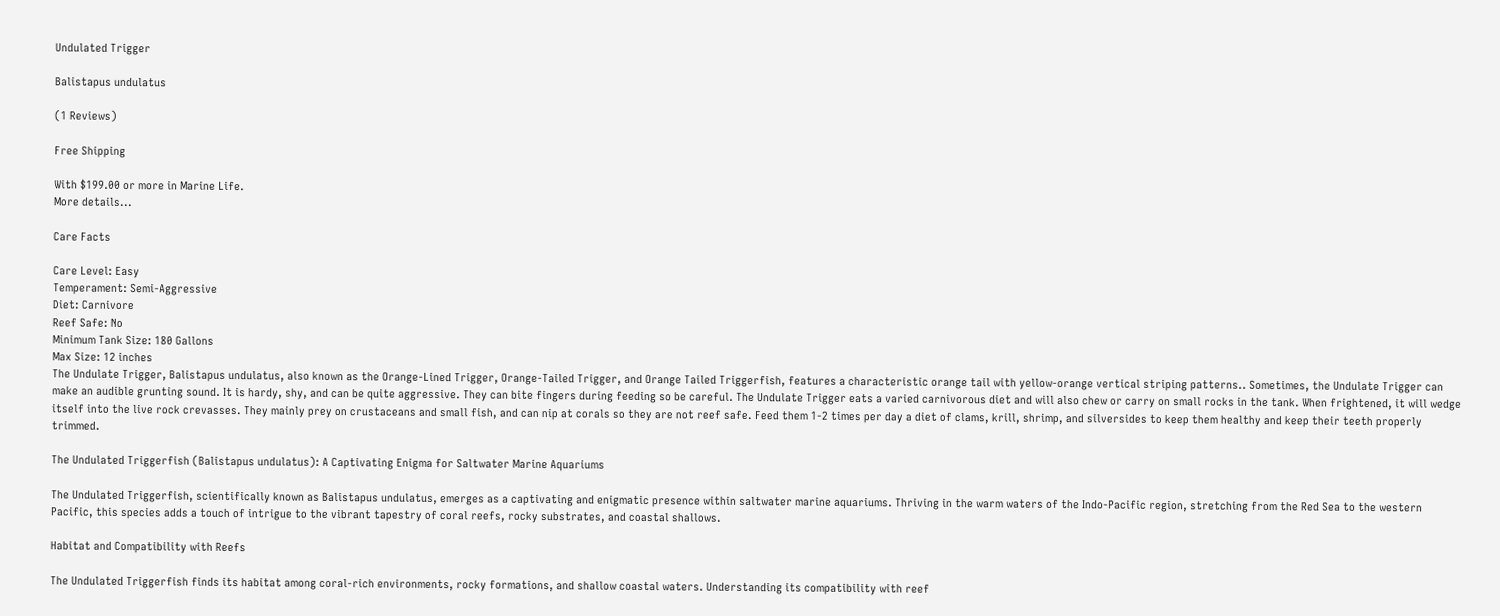Undulated Trigger

Balistapus undulatus

(1 Reviews)

Free Shipping

With $199.00 or more in Marine Life.
More details...

Care Facts

Care Level: Easy
Temperament: Semi-Aggressive
Diet: Carnivore
Reef Safe: No
Minimum Tank Size: 180 Gallons
Max Size: 12 inches
The Undulate Trigger, Balistapus undulatus, also known as the Orange-Lined Trigger, Orange-Tailed Trigger, and Orange Tailed Triggerfish, features a characteristic orange tail with yellow-orange vertical striping patterns.. Sometimes, the Undulate Trigger can make an audible grunting sound. It is hardy, shy, and can be quite aggressive. They can bite fingers during feeding so be careful. The Undulate Trigger eats a varied carnivorous diet and will also chew or carry on small rocks in the tank. When frightened, it will wedge itself into the live rock crevasses. They mainly prey on crustaceans and small fish, and can nip at corals so they are not reef safe. Feed them 1-2 times per day a diet of clams, krill, shrimp, and silversides to keep them healthy and keep their teeth properly trimmed.

The Undulated Triggerfish (Balistapus undulatus): A Captivating Enigma for Saltwater Marine Aquariums

The Undulated Triggerfish, scientifically known as Balistapus undulatus, emerges as a captivating and enigmatic presence within saltwater marine aquariums. Thriving in the warm waters of the Indo-Pacific region, stretching from the Red Sea to the western Pacific, this species adds a touch of intrigue to the vibrant tapestry of coral reefs, rocky substrates, and coastal shallows.

Habitat and Compatibility with Reefs

The Undulated Triggerfish finds its habitat among coral-rich environments, rocky formations, and shallow coastal waters. Understanding its compatibility with reef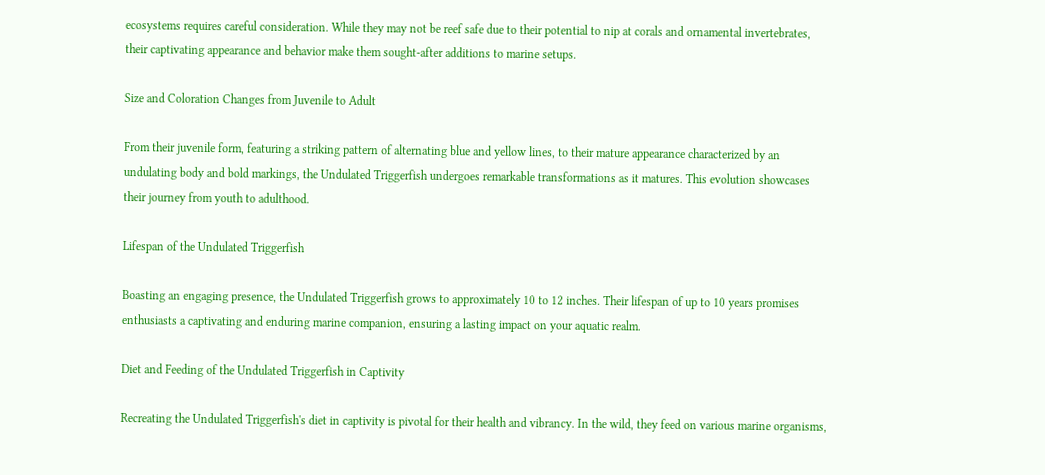ecosystems requires careful consideration. While they may not be reef safe due to their potential to nip at corals and ornamental invertebrates, their captivating appearance and behavior make them sought-after additions to marine setups.

Size and Coloration Changes from Juvenile to Adult

From their juvenile form, featuring a striking pattern of alternating blue and yellow lines, to their mature appearance characterized by an undulating body and bold markings, the Undulated Triggerfish undergoes remarkable transformations as it matures. This evolution showcases their journey from youth to adulthood.

Lifespan of the Undulated Triggerfish

Boasting an engaging presence, the Undulated Triggerfish grows to approximately 10 to 12 inches. Their lifespan of up to 10 years promises enthusiasts a captivating and enduring marine companion, ensuring a lasting impact on your aquatic realm.

Diet and Feeding of the Undulated Triggerfish in Captivity

Recreating the Undulated Triggerfish's diet in captivity is pivotal for their health and vibrancy. In the wild, they feed on various marine organisms,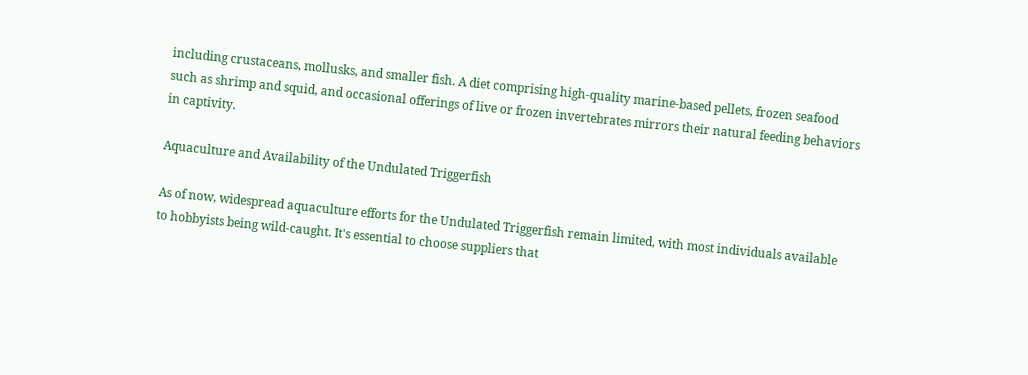including crustaceans, mollusks, and smaller fish. A diet comprising high-quality marine-based pellets, frozen seafood such as shrimp and squid, and occasional offerings of live or frozen invertebrates mirrors their natural feeding behaviors in captivity.

Aquaculture and Availability of the Undulated Triggerfish

As of now, widespread aquaculture efforts for the Undulated Triggerfish remain limited, with most individuals available to hobbyists being wild-caught. It's essential to choose suppliers that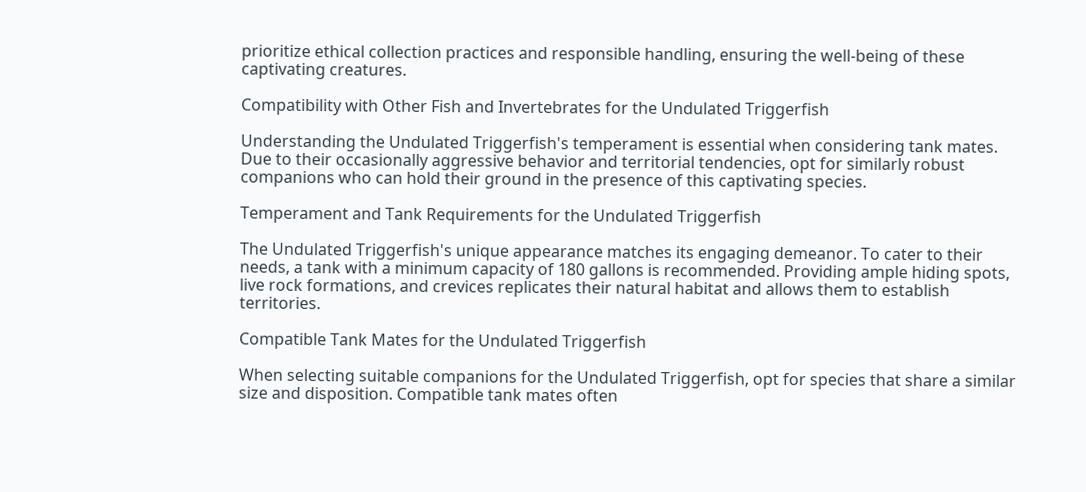prioritize ethical collection practices and responsible handling, ensuring the well-being of these captivating creatures.

Compatibility with Other Fish and Invertebrates for the Undulated Triggerfish

Understanding the Undulated Triggerfish's temperament is essential when considering tank mates. Due to their occasionally aggressive behavior and territorial tendencies, opt for similarly robust companions who can hold their ground in the presence of this captivating species.

Temperament and Tank Requirements for the Undulated Triggerfish

The Undulated Triggerfish's unique appearance matches its engaging demeanor. To cater to their needs, a tank with a minimum capacity of 180 gallons is recommended. Providing ample hiding spots, live rock formations, and crevices replicates their natural habitat and allows them to establish territories.

Compatible Tank Mates for the Undulated Triggerfish

When selecting suitable companions for the Undulated Triggerfish, opt for species that share a similar size and disposition. Compatible tank mates often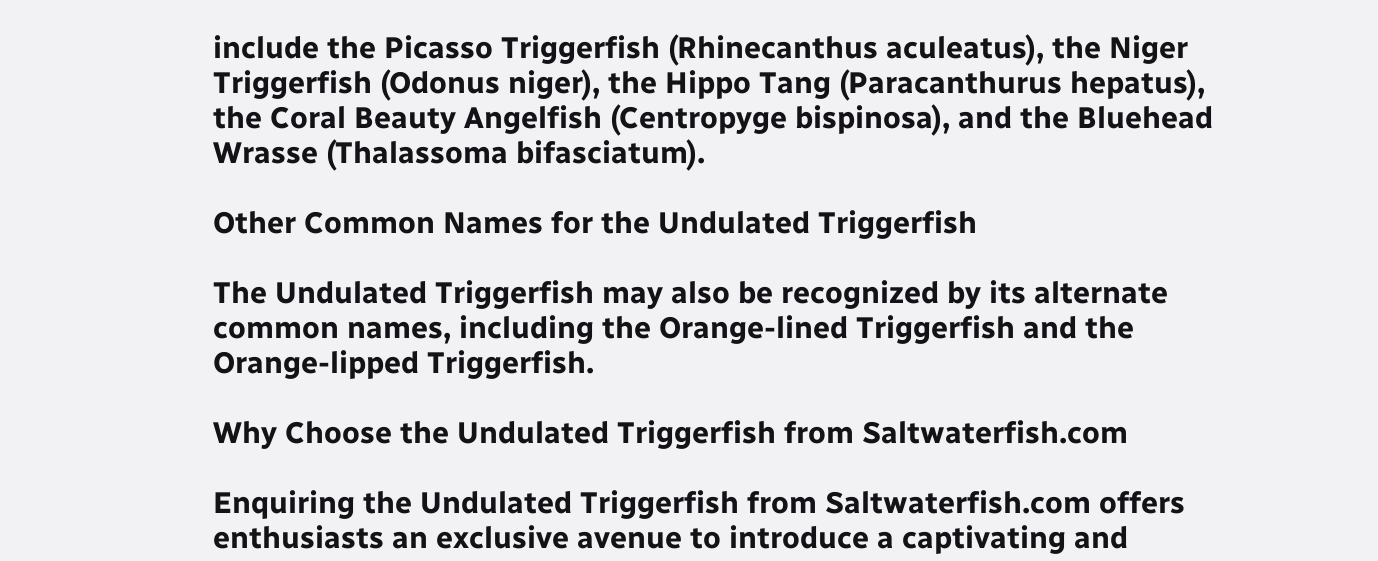include the Picasso Triggerfish (Rhinecanthus aculeatus), the Niger Triggerfish (Odonus niger), the Hippo Tang (Paracanthurus hepatus), the Coral Beauty Angelfish (Centropyge bispinosa), and the Bluehead Wrasse (Thalassoma bifasciatum).

Other Common Names for the Undulated Triggerfish

The Undulated Triggerfish may also be recognized by its alternate common names, including the Orange-lined Triggerfish and the Orange-lipped Triggerfish.

Why Choose the Undulated Triggerfish from Saltwaterfish.com

Enquiring the Undulated Triggerfish from Saltwaterfish.com offers enthusiasts an exclusive avenue to introduce a captivating and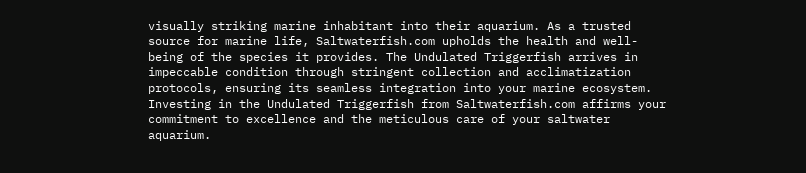visually striking marine inhabitant into their aquarium. As a trusted source for marine life, Saltwaterfish.com upholds the health and well-being of the species it provides. The Undulated Triggerfish arrives in impeccable condition through stringent collection and acclimatization protocols, ensuring its seamless integration into your marine ecosystem. Investing in the Undulated Triggerfish from Saltwaterfish.com affirms your commitment to excellence and the meticulous care of your saltwater aquarium.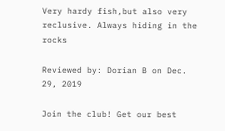Very hardy fish,but also very reclusive. Always hiding in the rocks

Reviewed by: Dorian B on Dec. 29, 2019

Join the club! Get our best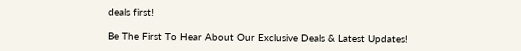deals first!

Be The First To Hear About Our Exclusive Deals & Latest Updates!